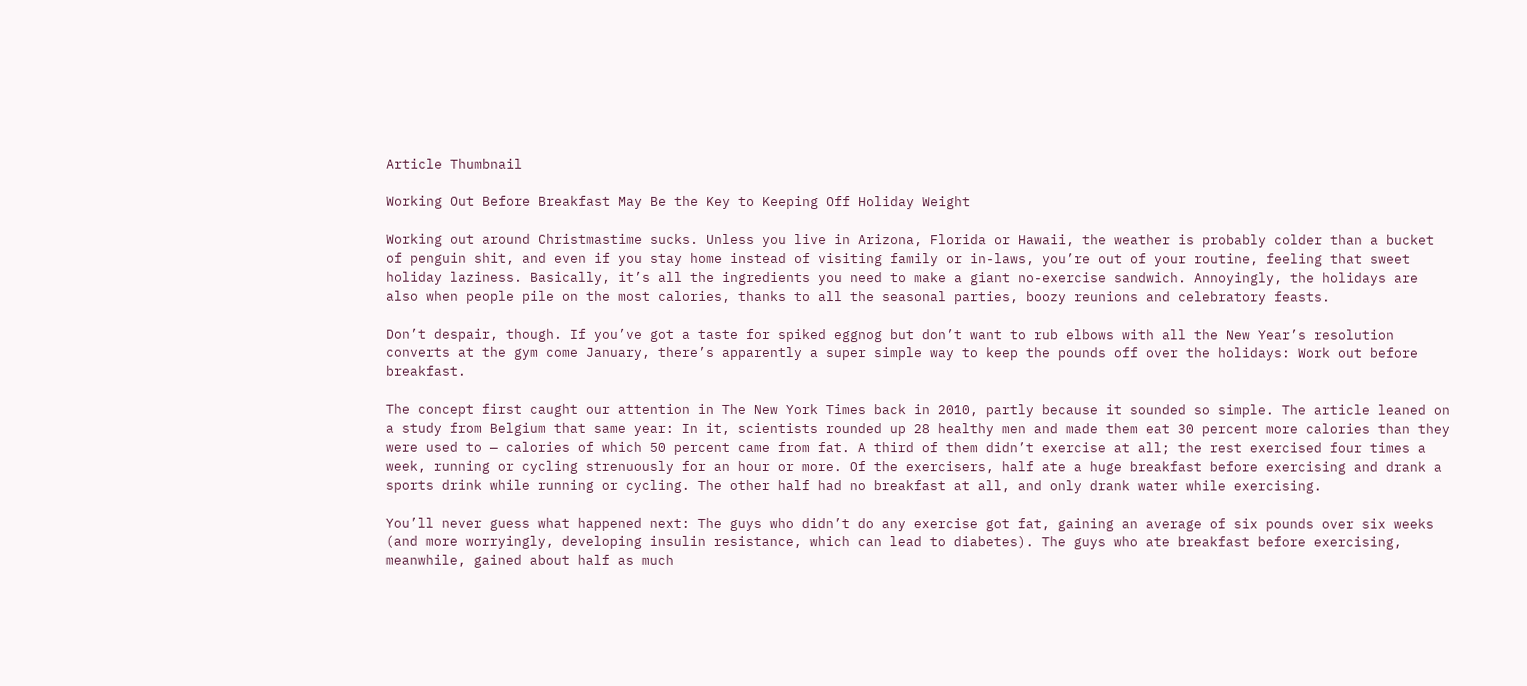Article Thumbnail

Working Out Before Breakfast May Be the Key to Keeping Off Holiday Weight

Working out around Christmastime sucks. Unless you live in Arizona, Florida or Hawaii, the weather is probably colder than a bucket of penguin shit, and even if you stay home instead of visiting family or in-laws, you’re out of your routine, feeling that sweet holiday laziness. Basically, it’s all the ingredients you need to make a giant no-exercise sandwich. Annoyingly, the holidays are also when people pile on the most calories, thanks to all the seasonal parties, boozy reunions and celebratory feasts.

Don’t despair, though. If you’ve got a taste for spiked eggnog but don’t want to rub elbows with all the New Year’s resolution converts at the gym come January, there’s apparently a super simple way to keep the pounds off over the holidays: Work out before breakfast.

The concept first caught our attention in The New York Times back in 2010, partly because it sounded so simple. The article leaned on a study from Belgium that same year: In it, scientists rounded up 28 healthy men and made them eat 30 percent more calories than they were used to — calories of which 50 percent came from fat. A third of them didn’t exercise at all; the rest exercised four times a week, running or cycling strenuously for an hour or more. Of the exercisers, half ate a huge breakfast before exercising and drank a sports drink while running or cycling. The other half had no breakfast at all, and only drank water while exercising.

You’ll never guess what happened next: The guys who didn’t do any exercise got fat, gaining an average of six pounds over six weeks (and more worryingly, developing insulin resistance, which can lead to diabetes). The guys who ate breakfast before exercising, meanwhile, gained about half as much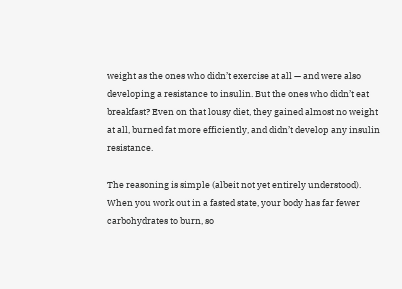weight as the ones who didn’t exercise at all — and were also developing a resistance to insulin. But the ones who didn’t eat breakfast? Even on that lousy diet, they gained almost no weight at all, burned fat more efficiently, and didn’t develop any insulin resistance.

The reasoning is simple (albeit not yet entirely understood). When you work out in a fasted state, your body has far fewer carbohydrates to burn, so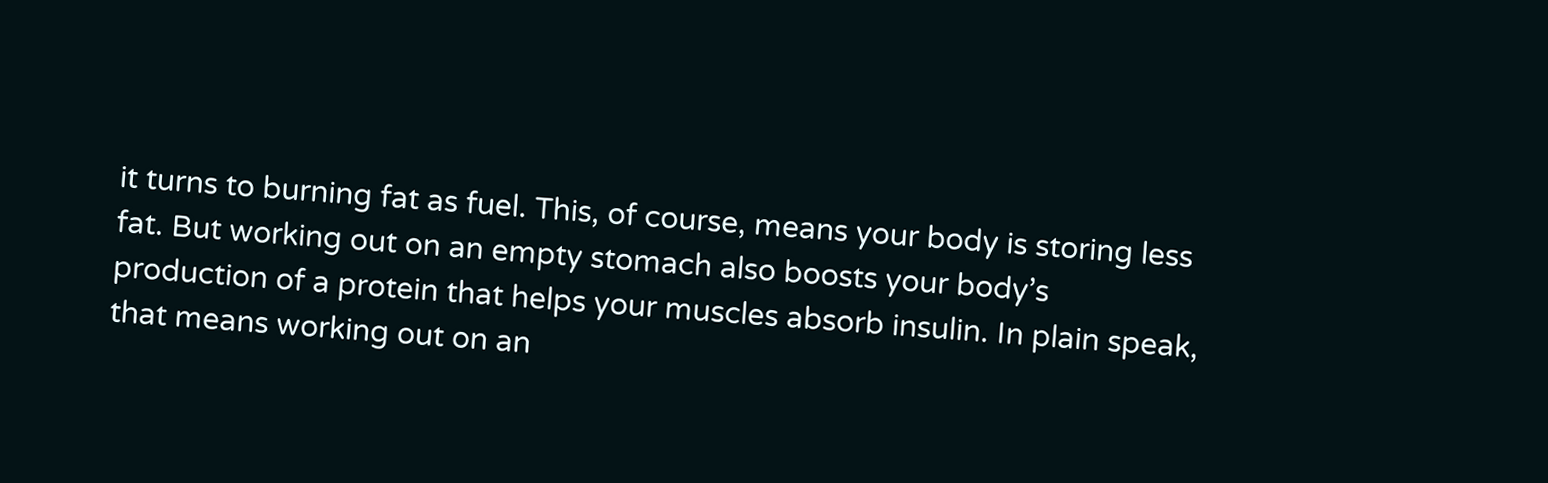it turns to burning fat as fuel. This, of course, means your body is storing less fat. But working out on an empty stomach also boosts your body’s production of a protein that helps your muscles absorb insulin. In plain speak, that means working out on an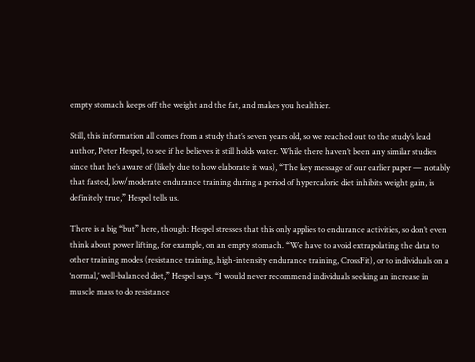empty stomach keeps off the weight and the fat, and makes you healthier.

Still, this information all comes from a study that’s seven years old, so we reached out to the study’s lead author, Peter Hespel, to see if he believes it still holds water. While there haven’t been any similar studies since that he’s aware of (likely due to how elaborate it was), “The key message of our earlier paper — notably that fasted, low/moderate endurance training during a period of hypercaloric diet inhibits weight gain, is definitely true,” Hespel tells us.

There is a big “but” here, though: Hespel stresses that this only applies to endurance activities, so don’t even think about power lifting, for example, on an empty stomach. “We have to avoid extrapolating the data to other training modes (resistance training, high-intensity endurance training, CrossFit), or to individuals on a ‘normal,’ well-balanced diet,” Hespel says. “I would never recommend individuals seeking an increase in muscle mass to do resistance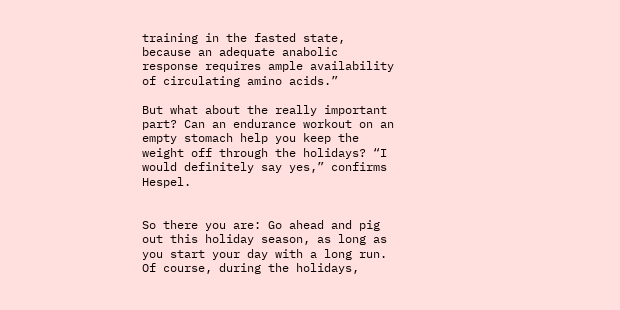training in the fasted state, because an adequate anabolic response requires ample availability of circulating amino acids.”

But what about the really important part? Can an endurance workout on an empty stomach help you keep the weight off through the holidays? “I would definitely say yes,” confirms Hespel.


So there you are: Go ahead and pig out this holiday season, as long as you start your day with a long run. Of course, during the holidays,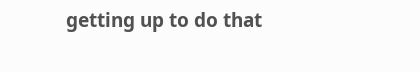getting up to do that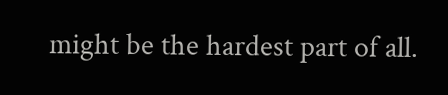might be the hardest part of all.